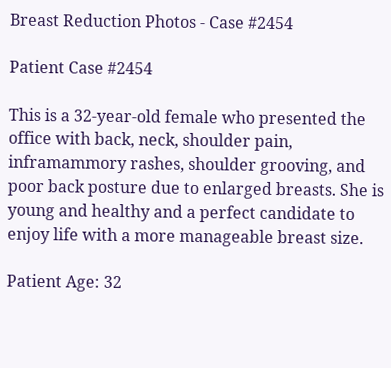Breast Reduction Photos - Case #2454

Patient Case #2454

This is a 32-year-old female who presented the office with back, neck, shoulder pain, inframammory rashes, shoulder grooving, and poor back posture due to enlarged breasts. She is young and healthy and a perfect candidate to enjoy life with a more manageable breast size.

Patient Age: 32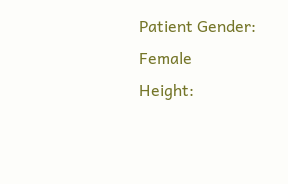Patient Gender: Female
Height: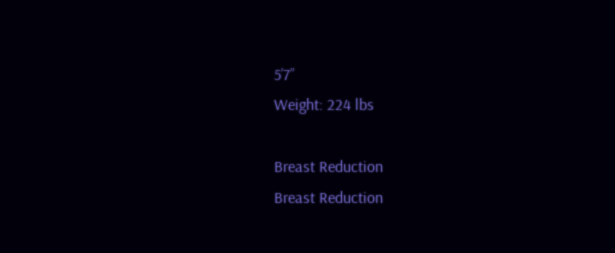5’7”
Weight: 224 lbs

Breast Reduction
Breast Reduction